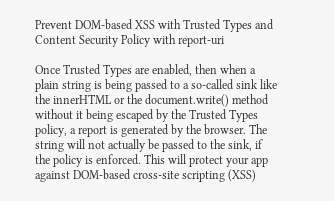Prevent DOM-based XSS with Trusted Types and Content Security Policy with report-uri

Once Trusted Types are enabled, then when a plain string is being passed to a so-called sink like the innerHTML or the document.write() method without it being escaped by the Trusted Types policy, a report is generated by the browser. The string will not actually be passed to the sink, if the policy is enforced. This will protect your app against DOM-based cross-site scripting (XSS)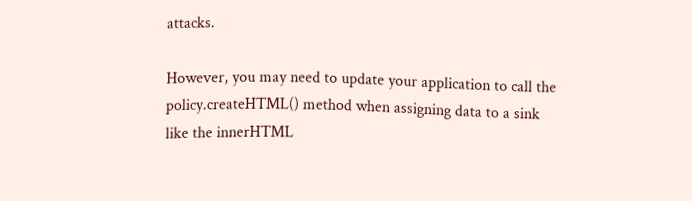attacks.

However, you may need to update your application to call the policy.createHTML() method when assigning data to a sink like the innerHTML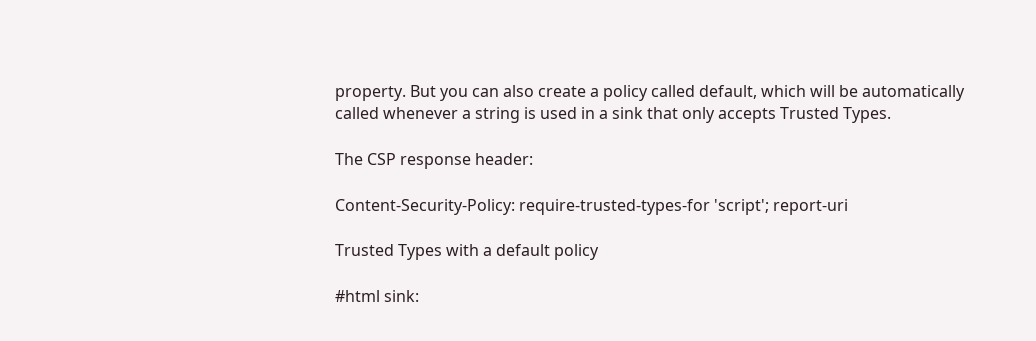property. But you can also create a policy called default, which will be automatically called whenever a string is used in a sink that only accepts Trusted Types.

The CSP response header:

Content-Security-Policy: require-trusted-types-for 'script'; report-uri

Trusted Types with a default policy

#html sink: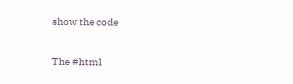show the code

The #html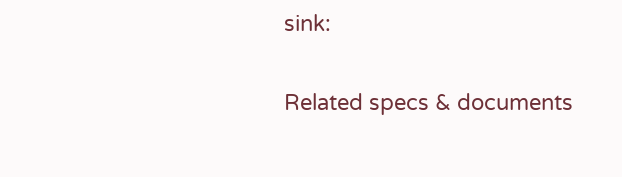sink:

Related specs & documents